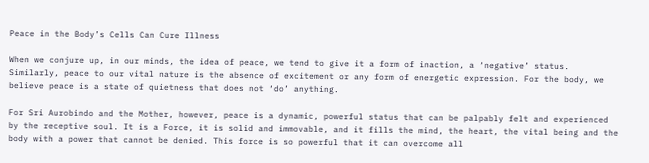Peace in the Body’s Cells Can Cure Illness

When we conjure up, in our minds, the idea of peace, we tend to give it a form of inaction, a ‘negative’ status. Similarly, peace to our vital nature is the absence of excitement or any form of energetic expression. For the body, we believe peace is a state of quietness that does not ‘do’ anything.

For Sri Aurobindo and the Mother, however, peace is a dynamic, powerful status that can be palpably felt and experienced by the receptive soul. It is a Force, it is solid and immovable, and it fills the mind, the heart, the vital being and the body with a power that cannot be denied. This force is so powerful that it can overcome all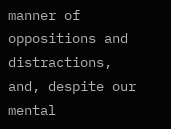manner of oppositions and distractions, and, despite our mental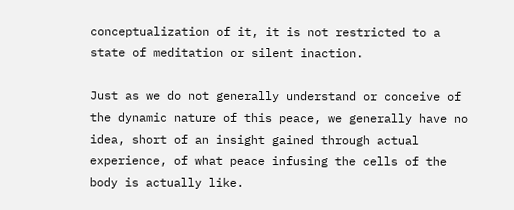conceptualization of it, it is not restricted to a state of meditation or silent inaction.

Just as we do not generally understand or conceive of the dynamic nature of this peace, we generally have no idea, short of an insight gained through actual experience, of what peace infusing the cells of the body is actually like.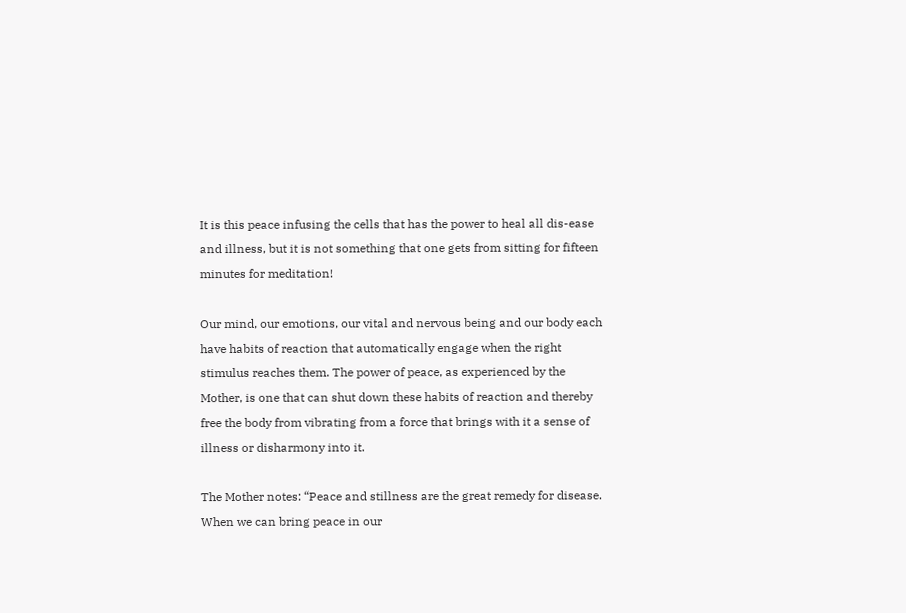It is this peace infusing the cells that has the power to heal all dis-ease and illness, but it is not something that one gets from sitting for fifteen minutes for meditation!

Our mind, our emotions, our vital and nervous being and our body each have habits of reaction that automatically engage when the right stimulus reaches them. The power of peace, as experienced by the Mother, is one that can shut down these habits of reaction and thereby free the body from vibrating from a force that brings with it a sense of illness or disharmony into it.

The Mother notes: “Peace and stillness are the great remedy for disease. When we can bring peace in our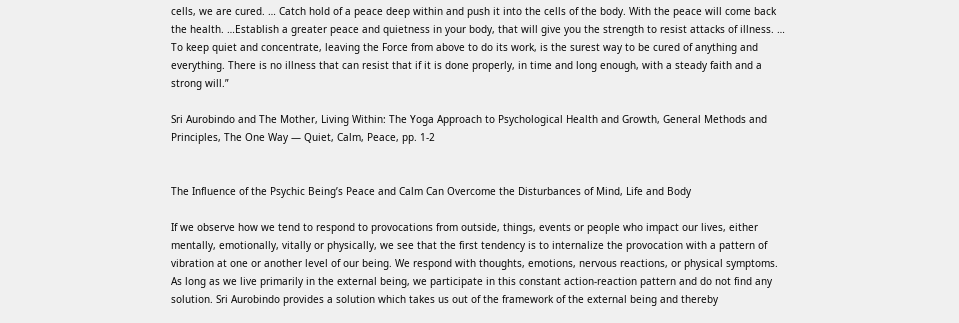cells, we are cured. … Catch hold of a peace deep within and push it into the cells of the body. With the peace will come back the health. …Establish a greater peace and quietness in your body, that will give you the strength to resist attacks of illness. … To keep quiet and concentrate, leaving the Force from above to do its work, is the surest way to be cured of anything and everything. There is no illness that can resist that if it is done properly, in time and long enough, with a steady faith and a strong will.”

Sri Aurobindo and The Mother, Living Within: The Yoga Approach to Psychological Health and Growth, General Methods and Principles, The One Way — Quiet, Calm, Peace, pp. 1-2


The Influence of the Psychic Being’s Peace and Calm Can Overcome the Disturbances of Mind, Life and Body

If we observe how we tend to respond to provocations from outside, things, events or people who impact our lives, either mentally, emotionally, vitally or physically, we see that the first tendency is to internalize the provocation with a pattern of vibration at one or another level of our being. We respond with thoughts, emotions, nervous reactions, or physical symptoms. As long as we live primarily in the external being, we participate in this constant action-reaction pattern and do not find any solution. Sri Aurobindo provides a solution which takes us out of the framework of the external being and thereby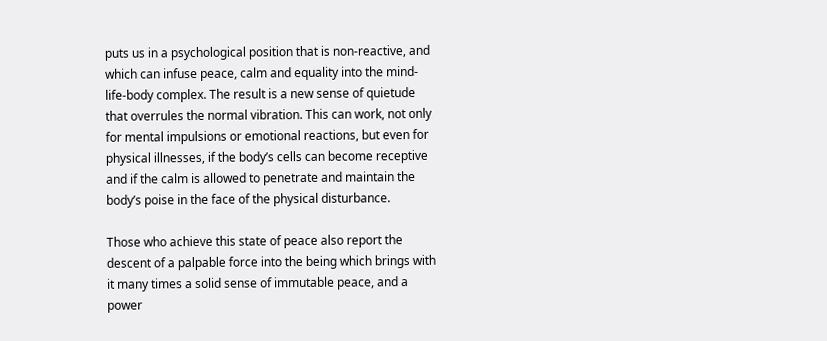puts us in a psychological position that is non-reactive, and which can infuse peace, calm and equality into the mind-life-body complex. The result is a new sense of quietude that overrules the normal vibration. This can work, not only for mental impulsions or emotional reactions, but even for physical illnesses, if the body’s cells can become receptive and if the calm is allowed to penetrate and maintain the body’s poise in the face of the physical disturbance.

Those who achieve this state of peace also report the descent of a palpable force into the being which brings with it many times a solid sense of immutable peace, and a power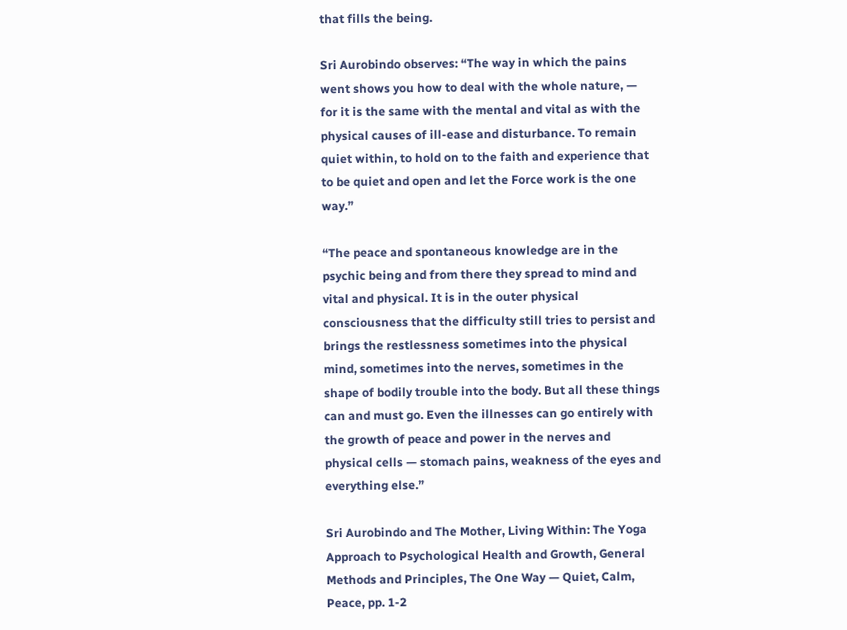that fills the being.

Sri Aurobindo observes: “The way in which the pains went shows you how to deal with the whole nature, — for it is the same with the mental and vital as with the physical causes of ill-ease and disturbance. To remain quiet within, to hold on to the faith and experience that to be quiet and open and let the Force work is the one way.”

“The peace and spontaneous knowledge are in the psychic being and from there they spread to mind and vital and physical. It is in the outer physical consciousness that the difficulty still tries to persist and brings the restlessness sometimes into the physical mind, sometimes into the nerves, sometimes in the shape of bodily trouble into the body. But all these things can and must go. Even the illnesses can go entirely with the growth of peace and power in the nerves and physical cells — stomach pains, weakness of the eyes and everything else.”

Sri Aurobindo and The Mother, Living Within: The Yoga Approach to Psychological Health and Growth, General Methods and Principles, The One Way — Quiet, Calm, Peace, pp. 1-2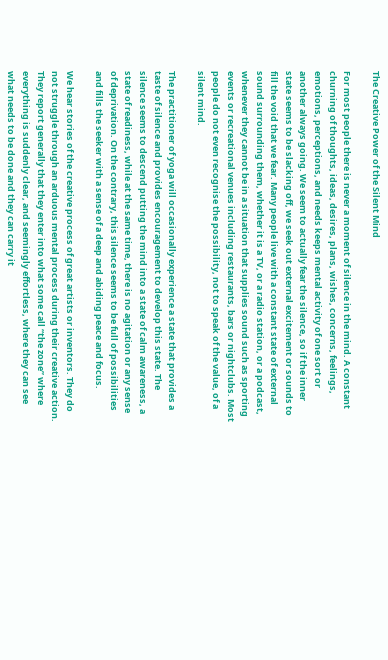The Creative Power of the Silent Mind

For most people there is never a moment of silence in the mind. A constant churning of thoughts, ideas, desires, plans, wishes, concerns, feelings, emotions, perceptions, and needs keeps mental activity of one sort or another always going. We seem to actually fear the silence, so if the inner state seems to be slacking off, we seek out external excitement or sounds to fill the void that we fear. Many people live with a constant state of external sound surrounding them, whether it is a TV, or a radio station, or a podcast, whenever they cannot be in a situation that supplies sound such as sporting events or recreational venues including restaurants, bars or nightclubs. Most people do not even recognise the possibility, not to speak of the value, of a silent mind.

The practitioner of yoga will occasionally experience a state that provides a taste of silence and provides encouragement to develop this state. The silence seems to descend putting the mind into a state of calm awareness, a state of readiness, while at the same time, there is no agitation or any sense of deprivation. On the contrary, this silence seems to be full of possibilities and fills the seeker with a sense of a deep and abiding peace and focus.

We hear stories of the creative process of great artists or inventors. They do not struggle through an arduous mental process during their creative action. They report generally that they enter into what some call “the zone” where everything is suddenly clear, and seemingly effortless, where they can see what needs to be done and they can carry it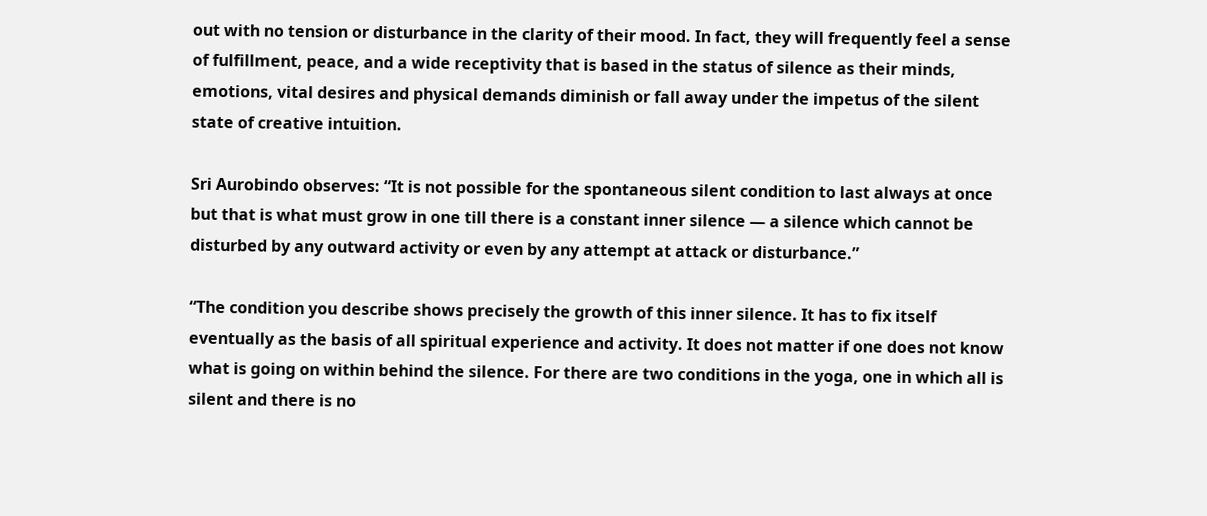out with no tension or disturbance in the clarity of their mood. In fact, they will frequently feel a sense of fulfillment, peace, and a wide receptivity that is based in the status of silence as their minds, emotions, vital desires and physical demands diminish or fall away under the impetus of the silent state of creative intuition.

Sri Aurobindo observes: “It is not possible for the spontaneous silent condition to last always at once but that is what must grow in one till there is a constant inner silence — a silence which cannot be disturbed by any outward activity or even by any attempt at attack or disturbance.”

“The condition you describe shows precisely the growth of this inner silence. It has to fix itself eventually as the basis of all spiritual experience and activity. It does not matter if one does not know what is going on within behind the silence. For there are two conditions in the yoga, one in which all is silent and there is no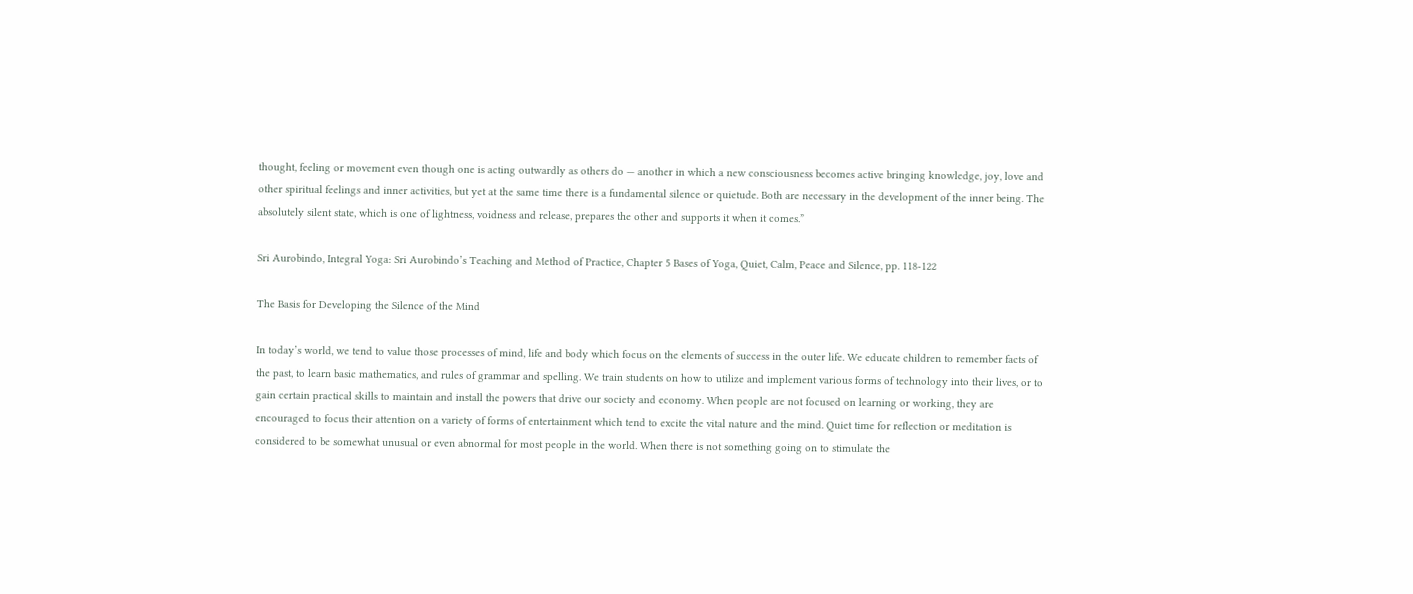thought, feeling or movement even though one is acting outwardly as others do — another in which a new consciousness becomes active bringing knowledge, joy, love and other spiritual feelings and inner activities, but yet at the same time there is a fundamental silence or quietude. Both are necessary in the development of the inner being. The absolutely silent state, which is one of lightness, voidness and release, prepares the other and supports it when it comes.”

Sri Aurobindo, Integral Yoga: Sri Aurobindo’s Teaching and Method of Practice, Chapter 5 Bases of Yoga, Quiet, Calm, Peace and Silence, pp. 118-122

The Basis for Developing the Silence of the Mind

In today’s world, we tend to value those processes of mind, life and body which focus on the elements of success in the outer life. We educate children to remember facts of the past, to learn basic mathematics, and rules of grammar and spelling. We train students on how to utilize and implement various forms of technology into their lives, or to gain certain practical skills to maintain and install the powers that drive our society and economy. When people are not focused on learning or working, they are encouraged to focus their attention on a variety of forms of entertainment which tend to excite the vital nature and the mind. Quiet time for reflection or meditation is considered to be somewhat unusual or even abnormal for most people in the world. When there is not something going on to stimulate the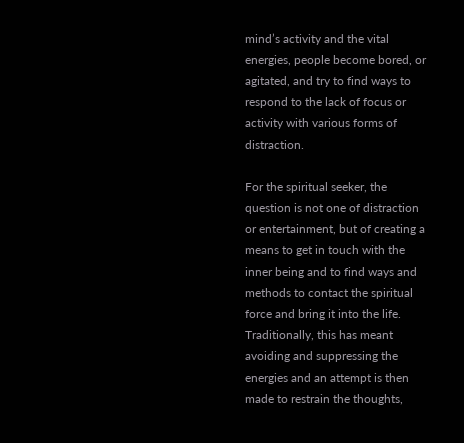mind’s activity and the vital energies, people become bored, or agitated, and try to find ways to respond to the lack of focus or activity with various forms of distraction.

For the spiritual seeker, the question is not one of distraction or entertainment, but of creating a means to get in touch with the inner being and to find ways and methods to contact the spiritual force and bring it into the life. Traditionally, this has meant avoiding and suppressing the energies and an attempt is then made to restrain the thoughts,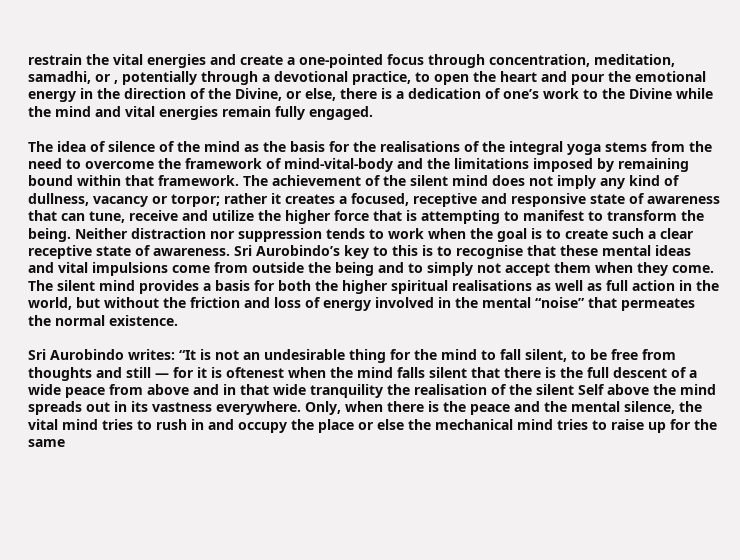restrain the vital energies and create a one-pointed focus through concentration, meditation, samadhi, or , potentially through a devotional practice, to open the heart and pour the emotional energy in the direction of the Divine, or else, there is a dedication of one’s work to the Divine while the mind and vital energies remain fully engaged.

The idea of silence of the mind as the basis for the realisations of the integral yoga stems from the need to overcome the framework of mind-vital-body and the limitations imposed by remaining bound within that framework. The achievement of the silent mind does not imply any kind of dullness, vacancy or torpor; rather it creates a focused, receptive and responsive state of awareness that can tune, receive and utilize the higher force that is attempting to manifest to transform the being. Neither distraction nor suppression tends to work when the goal is to create such a clear receptive state of awareness. Sri Aurobindo’s key to this is to recognise that these mental ideas and vital impulsions come from outside the being and to simply not accept them when they come. The silent mind provides a basis for both the higher spiritual realisations as well as full action in the world, but without the friction and loss of energy involved in the mental “noise” that permeates the normal existence.

Sri Aurobindo writes: “It is not an undesirable thing for the mind to fall silent, to be free from thoughts and still — for it is oftenest when the mind falls silent that there is the full descent of a wide peace from above and in that wide tranquility the realisation of the silent Self above the mind spreads out in its vastness everywhere. Only, when there is the peace and the mental silence, the vital mind tries to rush in and occupy the place or else the mechanical mind tries to raise up for the same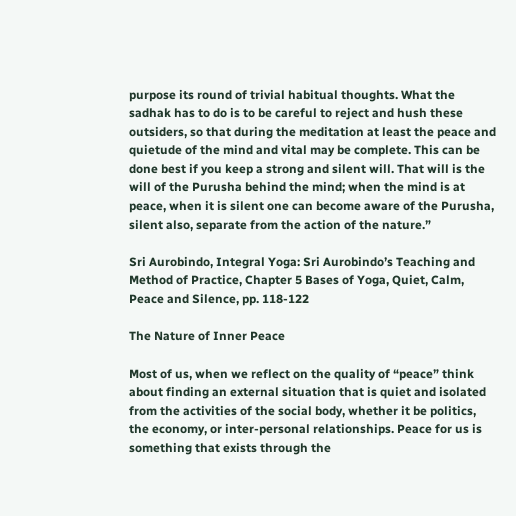purpose its round of trivial habitual thoughts. What the sadhak has to do is to be careful to reject and hush these outsiders, so that during the meditation at least the peace and quietude of the mind and vital may be complete. This can be done best if you keep a strong and silent will. That will is the will of the Purusha behind the mind; when the mind is at peace, when it is silent one can become aware of the Purusha, silent also, separate from the action of the nature.”

Sri Aurobindo, Integral Yoga: Sri Aurobindo’s Teaching and Method of Practice, Chapter 5 Bases of Yoga, Quiet, Calm, Peace and Silence, pp. 118-122

The Nature of Inner Peace

Most of us, when we reflect on the quality of “peace” think about finding an external situation that is quiet and isolated from the activities of the social body, whether it be politics, the economy, or inter-personal relationships. Peace for us is something that exists through the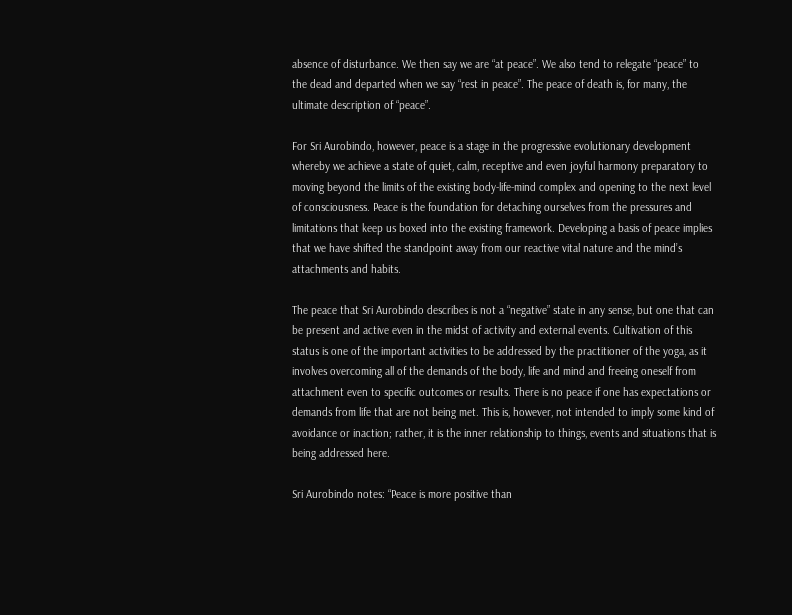absence of disturbance. We then say we are “at peace”. We also tend to relegate “peace” to the dead and departed when we say “rest in peace”. The peace of death is, for many, the ultimate description of “peace”.

For Sri Aurobindo, however, peace is a stage in the progressive evolutionary development whereby we achieve a state of quiet, calm, receptive and even joyful harmony preparatory to moving beyond the limits of the existing body-life-mind complex and opening to the next level of consciousness. Peace is the foundation for detaching ourselves from the pressures and limitations that keep us boxed into the existing framework. Developing a basis of peace implies that we have shifted the standpoint away from our reactive vital nature and the mind’s attachments and habits.

The peace that Sri Aurobindo describes is not a “negative” state in any sense, but one that can be present and active even in the midst of activity and external events. Cultivation of this status is one of the important activities to be addressed by the practitioner of the yoga, as it involves overcoming all of the demands of the body, life and mind and freeing oneself from attachment even to specific outcomes or results. There is no peace if one has expectations or demands from life that are not being met. This is, however, not intended to imply some kind of avoidance or inaction; rather, it is the inner relationship to things, events and situations that is being addressed here.

Sri Aurobindo notes: “Peace is more positive than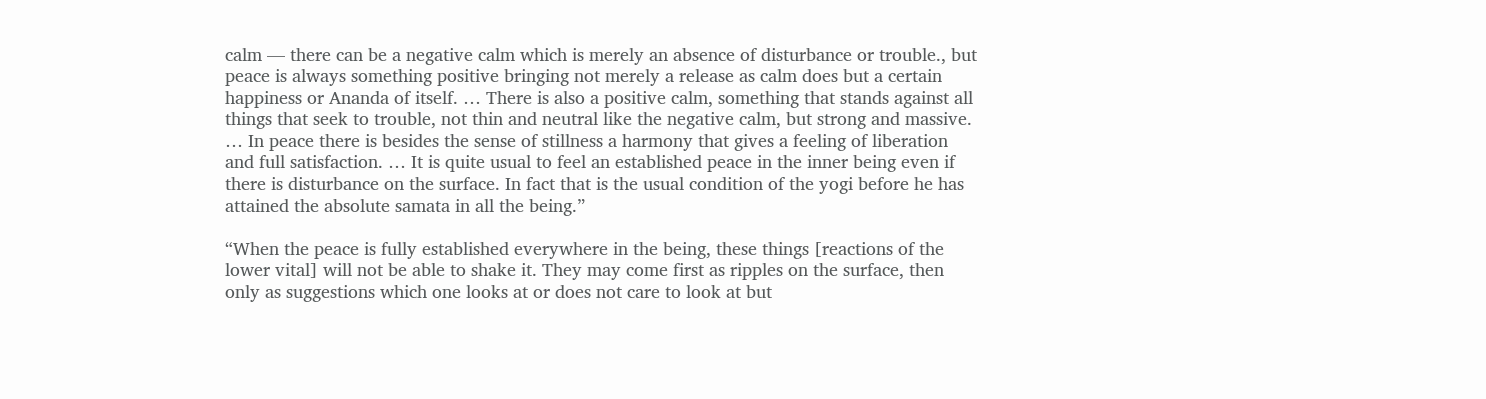calm — there can be a negative calm which is merely an absence of disturbance or trouble., but peace is always something positive bringing not merely a release as calm does but a certain happiness or Ananda of itself. … There is also a positive calm, something that stands against all things that seek to trouble, not thin and neutral like the negative calm, but strong and massive. … In peace there is besides the sense of stillness a harmony that gives a feeling of liberation and full satisfaction. … It is quite usual to feel an established peace in the inner being even if there is disturbance on the surface. In fact that is the usual condition of the yogi before he has attained the absolute samata in all the being.”

“When the peace is fully established everywhere in the being, these things [reactions of the lower vital] will not be able to shake it. They may come first as ripples on the surface, then only as suggestions which one looks at or does not care to look at but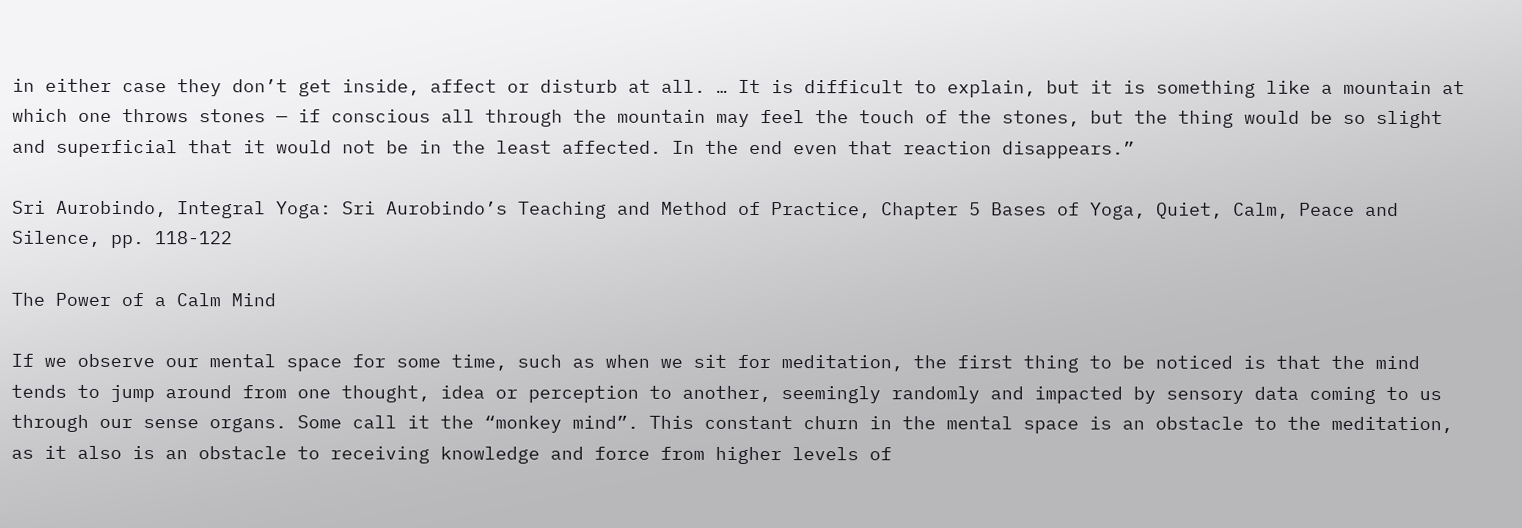in either case they don’t get inside, affect or disturb at all. … It is difficult to explain, but it is something like a mountain at which one throws stones — if conscious all through the mountain may feel the touch of the stones, but the thing would be so slight and superficial that it would not be in the least affected. In the end even that reaction disappears.”

Sri Aurobindo, Integral Yoga: Sri Aurobindo’s Teaching and Method of Practice, Chapter 5 Bases of Yoga, Quiet, Calm, Peace and Silence, pp. 118-122

The Power of a Calm Mind

If we observe our mental space for some time, such as when we sit for meditation, the first thing to be noticed is that the mind tends to jump around from one thought, idea or perception to another, seemingly randomly and impacted by sensory data coming to us through our sense organs. Some call it the “monkey mind”. This constant churn in the mental space is an obstacle to the meditation, as it also is an obstacle to receiving knowledge and force from higher levels of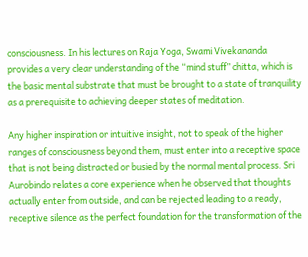consciousness. In his lectures on Raja Yoga, Swami Vivekananda provides a very clear understanding of the “mind stuff” chitta, which is the basic mental substrate that must be brought to a state of tranquility as a prerequisite to achieving deeper states of meditation.

Any higher inspiration or intuitive insight, not to speak of the higher ranges of consciousness beyond them, must enter into a receptive space that is not being distracted or busied by the normal mental process. Sri Aurobindo relates a core experience when he observed that thoughts actually enter from outside, and can be rejected leading to a ready, receptive silence as the perfect foundation for the transformation of the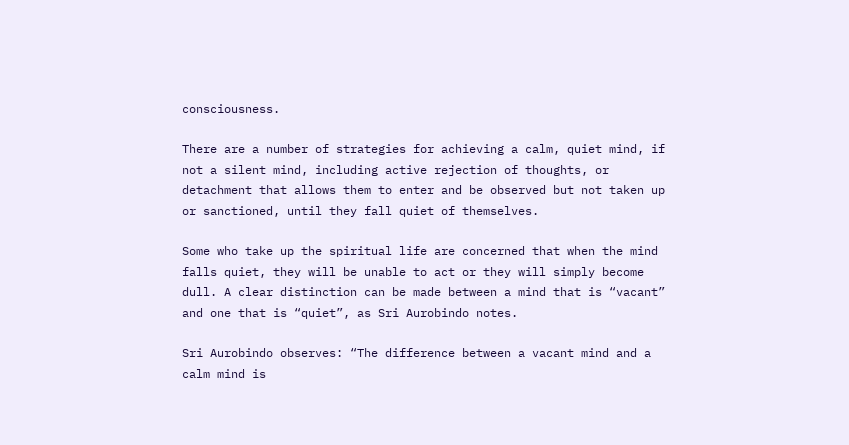consciousness.

There are a number of strategies for achieving a calm, quiet mind, if not a silent mind, including active rejection of thoughts, or detachment that allows them to enter and be observed but not taken up or sanctioned, until they fall quiet of themselves.

Some who take up the spiritual life are concerned that when the mind falls quiet, they will be unable to act or they will simply become dull. A clear distinction can be made between a mind that is “vacant” and one that is “quiet”, as Sri Aurobindo notes.

Sri Aurobindo observes: “The difference between a vacant mind and a calm mind is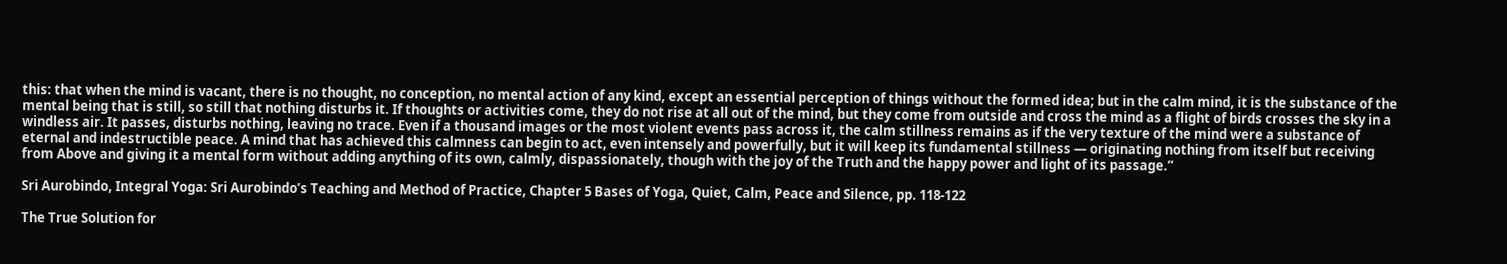this: that when the mind is vacant, there is no thought, no conception, no mental action of any kind, except an essential perception of things without the formed idea; but in the calm mind, it is the substance of the mental being that is still, so still that nothing disturbs it. If thoughts or activities come, they do not rise at all out of the mind, but they come from outside and cross the mind as a flight of birds crosses the sky in a windless air. It passes, disturbs nothing, leaving no trace. Even if a thousand images or the most violent events pass across it, the calm stillness remains as if the very texture of the mind were a substance of eternal and indestructible peace. A mind that has achieved this calmness can begin to act, even intensely and powerfully, but it will keep its fundamental stillness — originating nothing from itself but receiving from Above and giving it a mental form without adding anything of its own, calmly, dispassionately, though with the joy of the Truth and the happy power and light of its passage.”

Sri Aurobindo, Integral Yoga: Sri Aurobindo’s Teaching and Method of Practice, Chapter 5 Bases of Yoga, Quiet, Calm, Peace and Silence, pp. 118-122

The True Solution for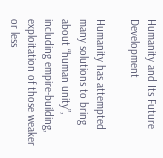Humanity and Its Future Development

Humanity has attempted many solutions to bring about “human unity”, including empire-building, exploitation of those weaker or less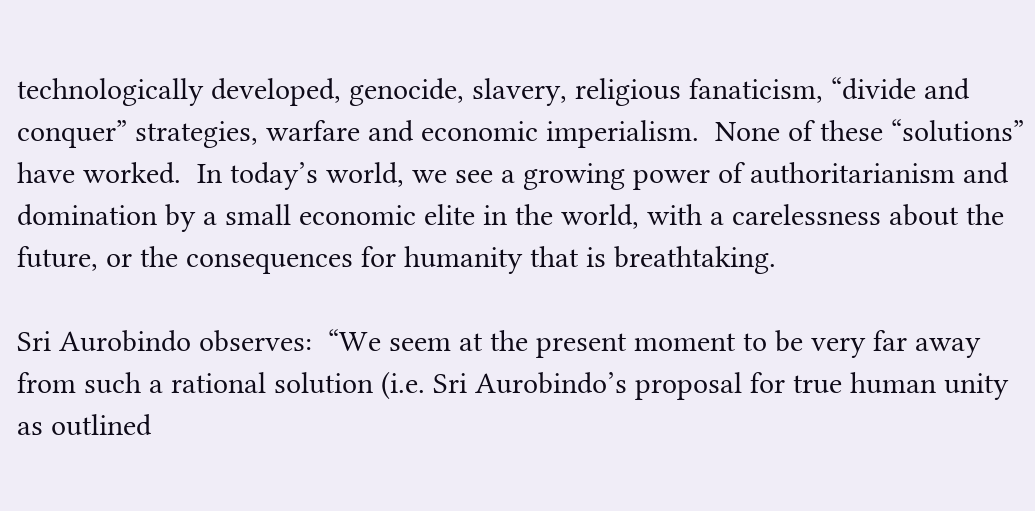technologically developed, genocide, slavery, religious fanaticism, “divide and conquer” strategies, warfare and economic imperialism.  None of these “solutions” have worked.  In today’s world, we see a growing power of authoritarianism and domination by a small economic elite in the world, with a carelessness about the future, or the consequences for humanity that is breathtaking.

Sri Aurobindo observes:  “We seem at the present moment to be very far away from such a rational solution (i.e. Sri Aurobindo’s proposal for true human unity as outlined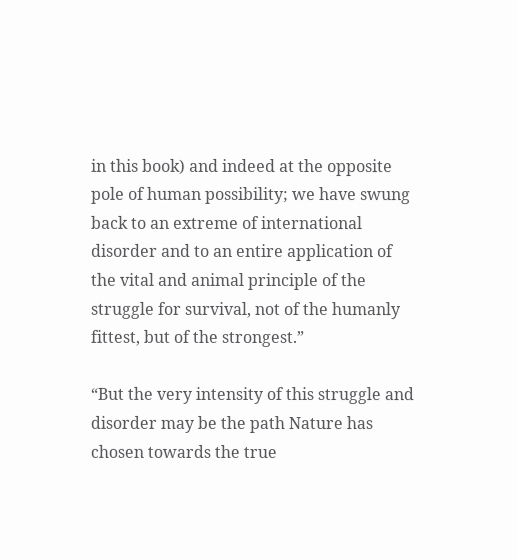in this book) and indeed at the opposite pole of human possibility; we have swung back to an extreme of international disorder and to an entire application of the vital and animal principle of the struggle for survival, not of the humanly fittest, but of the strongest.”

“But the very intensity of this struggle and disorder may be the path Nature has chosen towards the true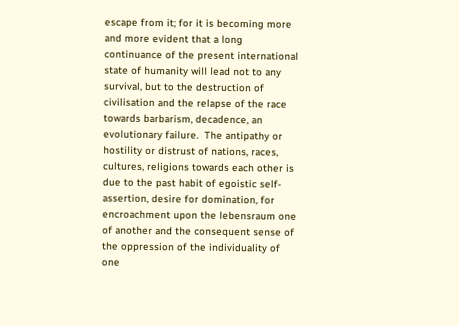escape from it; for it is becoming more and more evident that a long continuance of the present international state of humanity will lead not to any survival, but to the destruction of civilisation and the relapse of the race towards barbarism, decadence, an evolutionary failure.  The antipathy or hostility or distrust of nations, races, cultures, religions towards each other is due to the past habit of egoistic self-assertion, desire for domination, for encroachment upon the lebensraum one of another and the consequent sense of the oppression of the individuality of one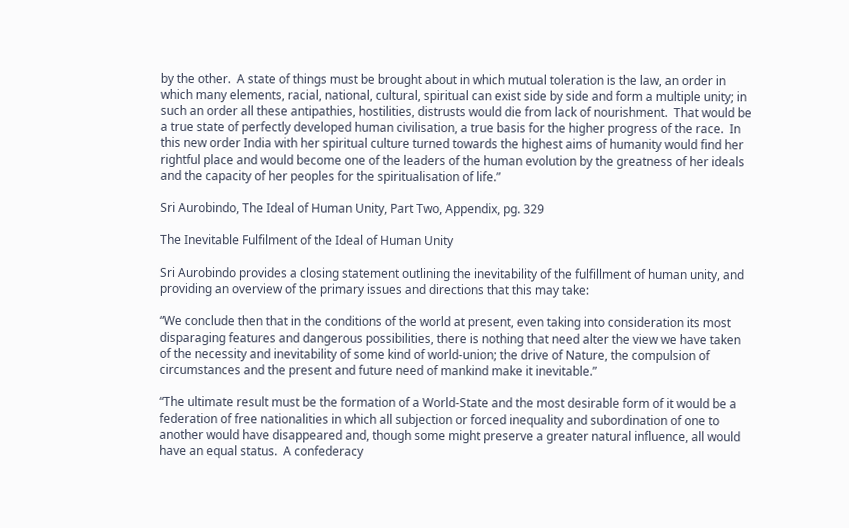by the other.  A state of things must be brought about in which mutual toleration is the law, an order in which many elements, racial, national, cultural, spiritual can exist side by side and form a multiple unity; in such an order all these antipathies, hostilities, distrusts would die from lack of nourishment.  That would be a true state of perfectly developed human civilisation, a true basis for the higher progress of the race.  In this new order India with her spiritual culture turned towards the highest aims of humanity would find her rightful place and would become one of the leaders of the human evolution by the greatness of her ideals and the capacity of her peoples for the spiritualisation of life.”

Sri Aurobindo, The Ideal of Human Unity, Part Two, Appendix, pg. 329

The Inevitable Fulfilment of the Ideal of Human Unity

Sri Aurobindo provides a closing statement outlining the inevitability of the fulfillment of human unity, and providing an overview of the primary issues and directions that this may take:

“We conclude then that in the conditions of the world at present, even taking into consideration its most disparaging features and dangerous possibilities, there is nothing that need alter the view we have taken of the necessity and inevitability of some kind of world-union; the drive of Nature, the compulsion of circumstances and the present and future need of mankind make it inevitable.”

“The ultimate result must be the formation of a World-State and the most desirable form of it would be a federation of free nationalities in which all subjection or forced inequality and subordination of one to another would have disappeared and, though some might preserve a greater natural influence, all would have an equal status.  A confederacy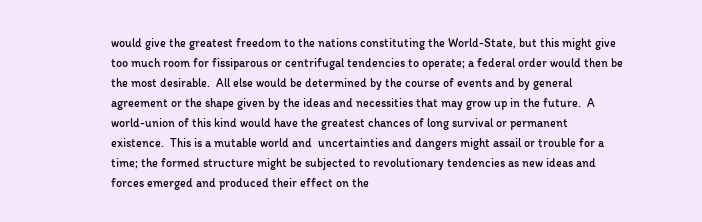would give the greatest freedom to the nations constituting the World-State, but this might give too much room for fissiparous or centrifugal tendencies to operate; a federal order would then be the most desirable.  All else would be determined by the course of events and by general agreement or the shape given by the ideas and necessities that may grow up in the future.  A world-union of this kind would have the greatest chances of long survival or permanent existence.  This is a mutable world and  uncertainties and dangers might assail or trouble for a time; the formed structure might be subjected to revolutionary tendencies as new ideas and forces emerged and produced their effect on the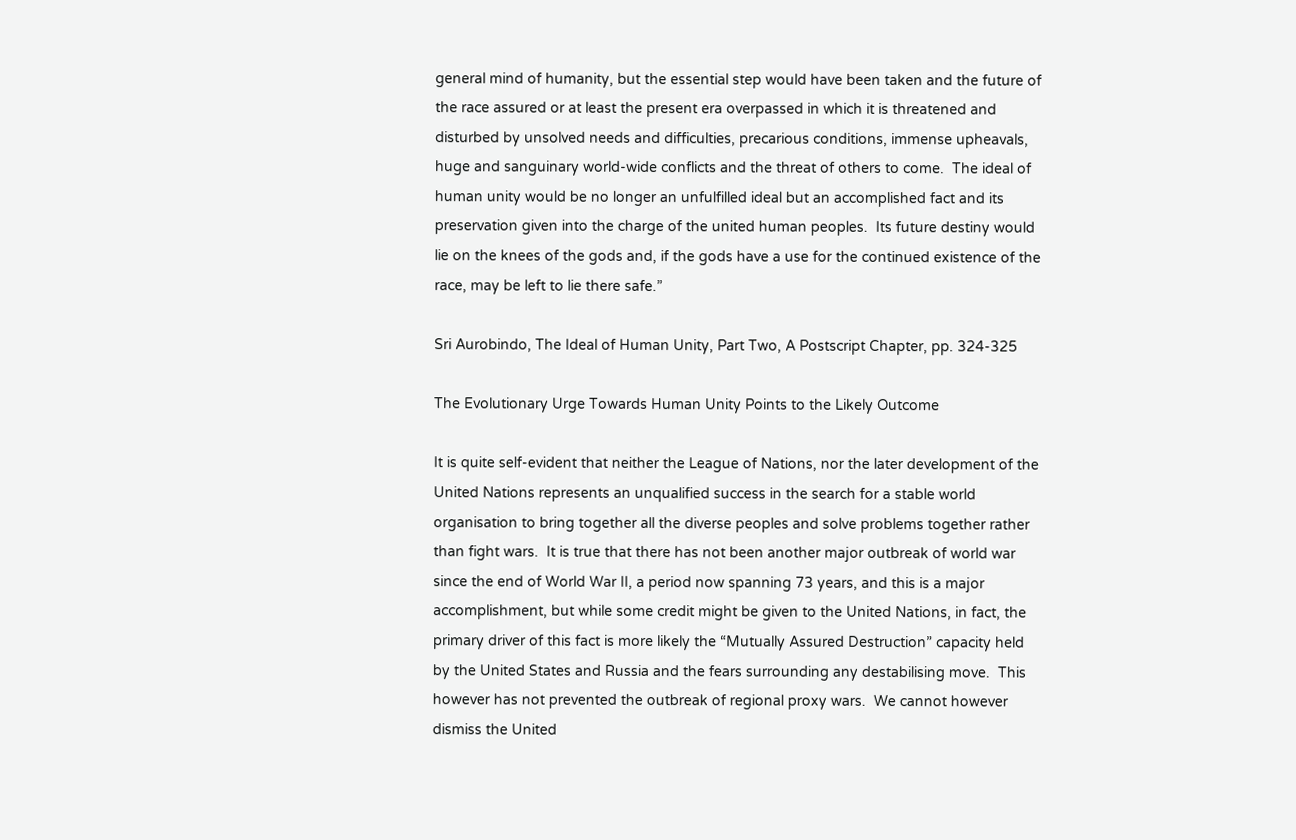general mind of humanity, but the essential step would have been taken and the future of the race assured or at least the present era overpassed in which it is threatened and disturbed by unsolved needs and difficulties, precarious conditions, immense upheavals, huge and sanguinary world-wide conflicts and the threat of others to come.  The ideal of human unity would be no longer an unfulfilled ideal but an accomplished fact and its preservation given into the charge of the united human peoples.  Its future destiny would lie on the knees of the gods and, if the gods have a use for the continued existence of the race, may be left to lie there safe.”

Sri Aurobindo, The Ideal of Human Unity, Part Two, A Postscript Chapter, pp. 324-325

The Evolutionary Urge Towards Human Unity Points to the Likely Outcome

It is quite self-evident that neither the League of Nations, nor the later development of the United Nations represents an unqualified success in the search for a stable world organisation to bring together all the diverse peoples and solve problems together rather than fight wars.  It is true that there has not been another major outbreak of world war since the end of World War II, a period now spanning 73 years, and this is a major accomplishment, but while some credit might be given to the United Nations, in fact, the primary driver of this fact is more likely the “Mutually Assured Destruction” capacity held by the United States and Russia and the fears surrounding any destabilising move.  This however has not prevented the outbreak of regional proxy wars.  We cannot however dismiss the United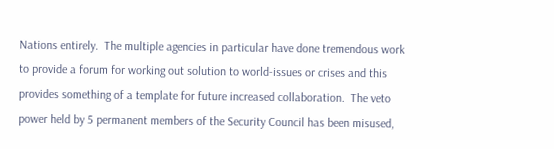Nations entirely.  The multiple agencies in particular have done tremendous work to provide a forum for working out solution to world-issues or crises and this provides something of a template for future increased collaboration.  The veto power held by 5 permanent members of the Security Council has been misused,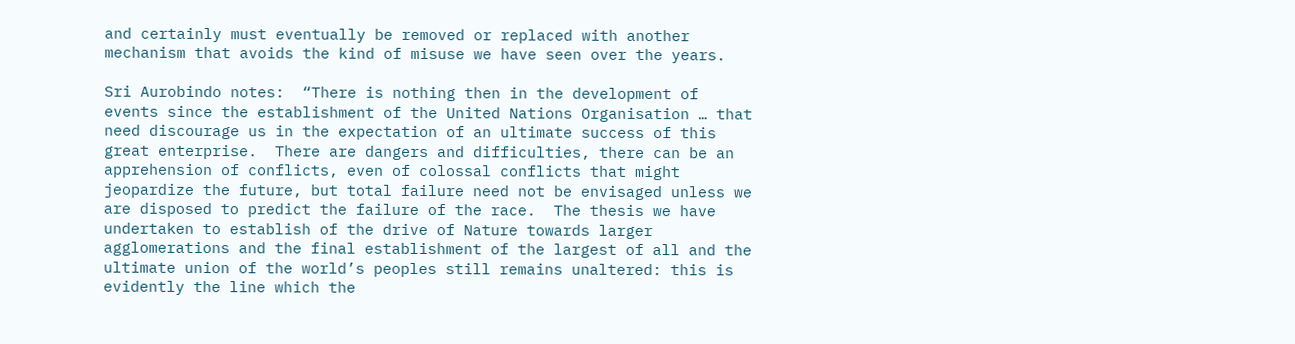and certainly must eventually be removed or replaced with another mechanism that avoids the kind of misuse we have seen over the years.

Sri Aurobindo notes:  “There is nothing then in the development of events since the establishment of the United Nations Organisation … that need discourage us in the expectation of an ultimate success of this great enterprise.  There are dangers and difficulties, there can be an apprehension of conflicts, even of colossal conflicts that might jeopardize the future, but total failure need not be envisaged unless we are disposed to predict the failure of the race.  The thesis we have undertaken to establish of the drive of Nature towards larger agglomerations and the final establishment of the largest of all and the ultimate union of the world’s peoples still remains unaltered: this is evidently the line which the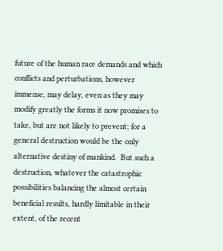future of the human race demands and which conflicts and perturbations, however immense, may delay, even as they may modify greatly the forms it now promises to take, but are not likely to prevent; for a general destruction would be the only alternative destiny of mankind.  But such a destruction, whatever the catastrophic possibilities balancing the almost certain beneficial results, hardly limitable in their extent, of the recent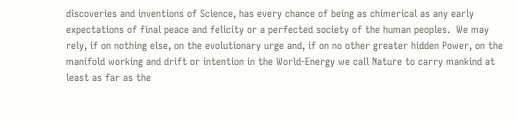discoveries and inventions of Science, has every chance of being as chimerical as any early expectations of final peace and felicity or a perfected society of the human peoples.  We may rely, if on nothing else, on the evolutionary urge and, if on no other greater hidden Power, on the manifold working and drift or intention in the World-Energy we call Nature to carry mankind at least as far as the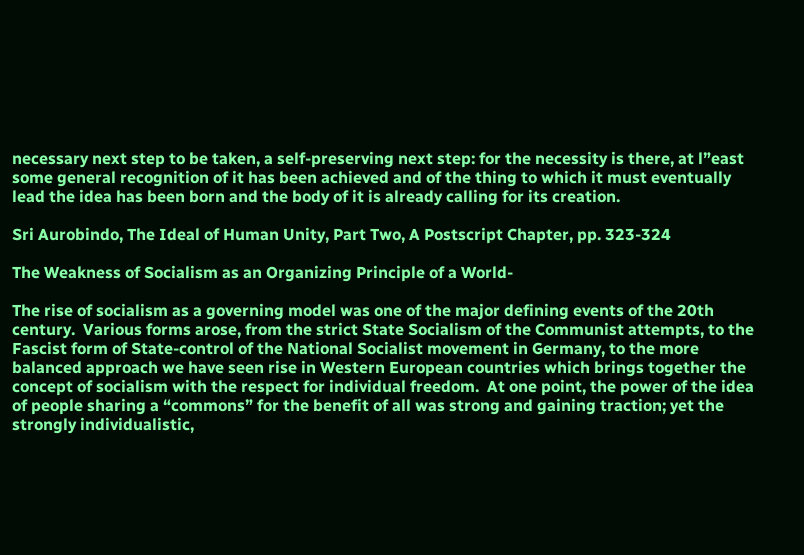necessary next step to be taken, a self-preserving next step: for the necessity is there, at l”east some general recognition of it has been achieved and of the thing to which it must eventually lead the idea has been born and the body of it is already calling for its creation.

Sri Aurobindo, The Ideal of Human Unity, Part Two, A Postscript Chapter, pp. 323-324

The Weakness of Socialism as an Organizing Principle of a World-

The rise of socialism as a governing model was one of the major defining events of the 20th century.  Various forms arose, from the strict State Socialism of the Communist attempts, to the Fascist form of State-control of the National Socialist movement in Germany, to the more balanced approach we have seen rise in Western European countries which brings together the concept of socialism with the respect for individual freedom.  At one point, the power of the idea of people sharing a “commons” for the benefit of all was strong and gaining traction; yet the strongly individualistic,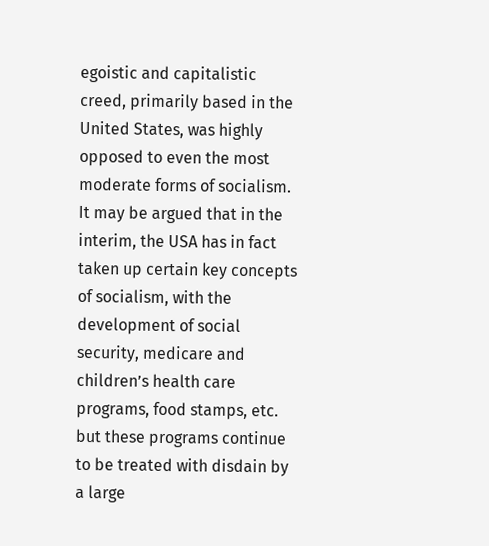egoistic and capitalistic creed, primarily based in the United States, was highly opposed to even the most moderate forms of socialism.  It may be argued that in the interim, the USA has in fact taken up certain key concepts of socialism, with the development of social security, medicare and children’s health care programs, food stamps, etc. but these programs continue to be treated with disdain by a large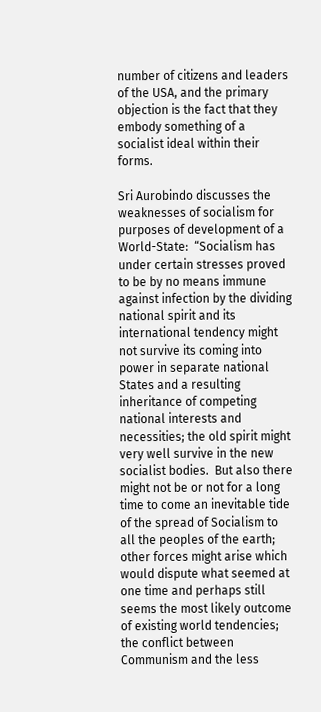number of citizens and leaders of the USA, and the primary objection is the fact that they embody something of a socialist ideal within their forms.

Sri Aurobindo discusses the weaknesses of socialism for purposes of development of a World-State:  “Socialism has under certain stresses proved to be by no means immune against infection by the dividing national spirit and its international tendency might not survive its coming into power in separate national States and a resulting inheritance of competing national interests and necessities; the old spirit might very well survive in the new socialist bodies.  But also there might not be or not for a long time to come an inevitable tide of the spread of Socialism to all the peoples of the earth; other forces might arise which would dispute what seemed at one time and perhaps still seems the most likely outcome of existing world tendencies; the conflict between Communism and the less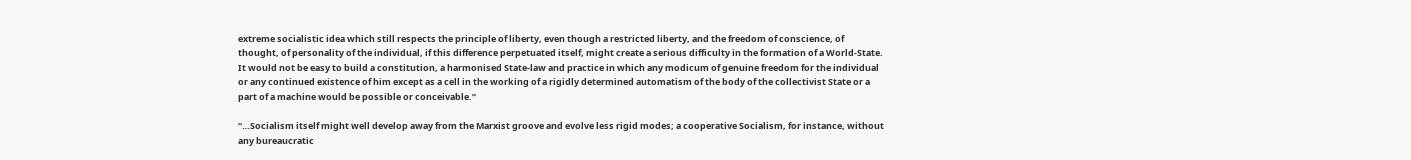extreme socialistic idea which still respects the principle of liberty, even though a restricted liberty, and the freedom of conscience, of thought, of personality of the individual, if this difference perpetuated itself, might create a serious difficulty in the formation of a World-State.  It would not be easy to build a constitution, a harmonised State-law and practice in which any modicum of genuine freedom for the individual or any continued existence of him except as a cell in the working of a rigidly determined automatism of the body of the collectivist State or a part of a machine would be possible or conceivable.”

“…Socialism itself might well develop away from the Marxist groove and evolve less rigid modes; a cooperative Socialism, for instance, without any bureaucratic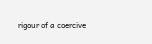rigour of a coercive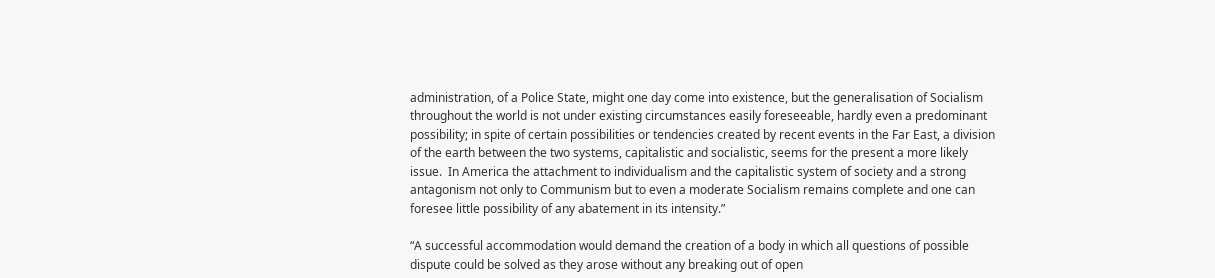administration, of a Police State, might one day come into existence, but the generalisation of Socialism throughout the world is not under existing circumstances easily foreseeable, hardly even a predominant possibility; in spite of certain possibilities or tendencies created by recent events in the Far East, a division of the earth between the two systems, capitalistic and socialistic, seems for the present a more likely issue.  In America the attachment to individualism and the capitalistic system of society and a strong antagonism not only to Communism but to even a moderate Socialism remains complete and one can foresee little possibility of any abatement in its intensity.”

“A successful accommodation would demand the creation of a body in which all questions of possible dispute could be solved as they arose without any breaking out of open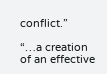conflict.”

“…a creation of an effective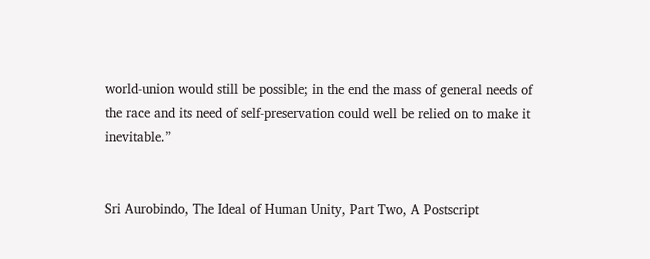world-union would still be possible; in the end the mass of general needs of the race and its need of self-preservation could well be relied on to make it inevitable.”


Sri Aurobindo, The Ideal of Human Unity, Part Two, A Postscript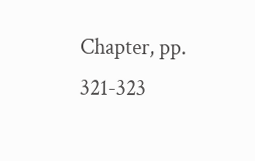Chapter, pp. 321-323